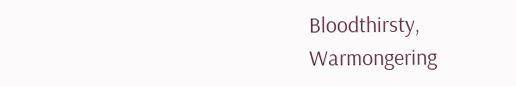Bloodthirsty, Warmongering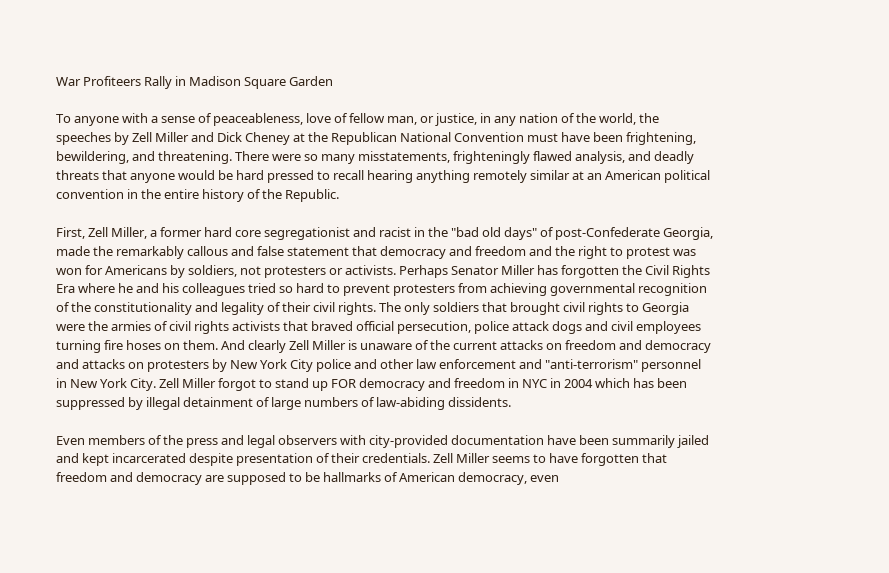War Profiteers Rally in Madison Square Garden

To anyone with a sense of peaceableness, love of fellow man, or justice, in any nation of the world, the speeches by Zell Miller and Dick Cheney at the Republican National Convention must have been frightening, bewildering, and threatening. There were so many misstatements, frighteningly flawed analysis, and deadly threats that anyone would be hard pressed to recall hearing anything remotely similar at an American political convention in the entire history of the Republic.

First, Zell Miller, a former hard core segregationist and racist in the "bad old days" of post-Confederate Georgia, made the remarkably callous and false statement that democracy and freedom and the right to protest was won for Americans by soldiers, not protesters or activists. Perhaps Senator Miller has forgotten the Civil Rights Era where he and his colleagues tried so hard to prevent protesters from achieving governmental recognition of the constitutionality and legality of their civil rights. The only soldiers that brought civil rights to Georgia were the armies of civil rights activists that braved official persecution, police attack dogs and civil employees turning fire hoses on them. And clearly Zell Miller is unaware of the current attacks on freedom and democracy and attacks on protesters by New York City police and other law enforcement and "anti-terrorism" personnel in New York City. Zell Miller forgot to stand up FOR democracy and freedom in NYC in 2004 which has been suppressed by illegal detainment of large numbers of law-abiding dissidents.

Even members of the press and legal observers with city-provided documentation have been summarily jailed and kept incarcerated despite presentation of their credentials. Zell Miller seems to have forgotten that freedom and democracy are supposed to be hallmarks of American democracy, even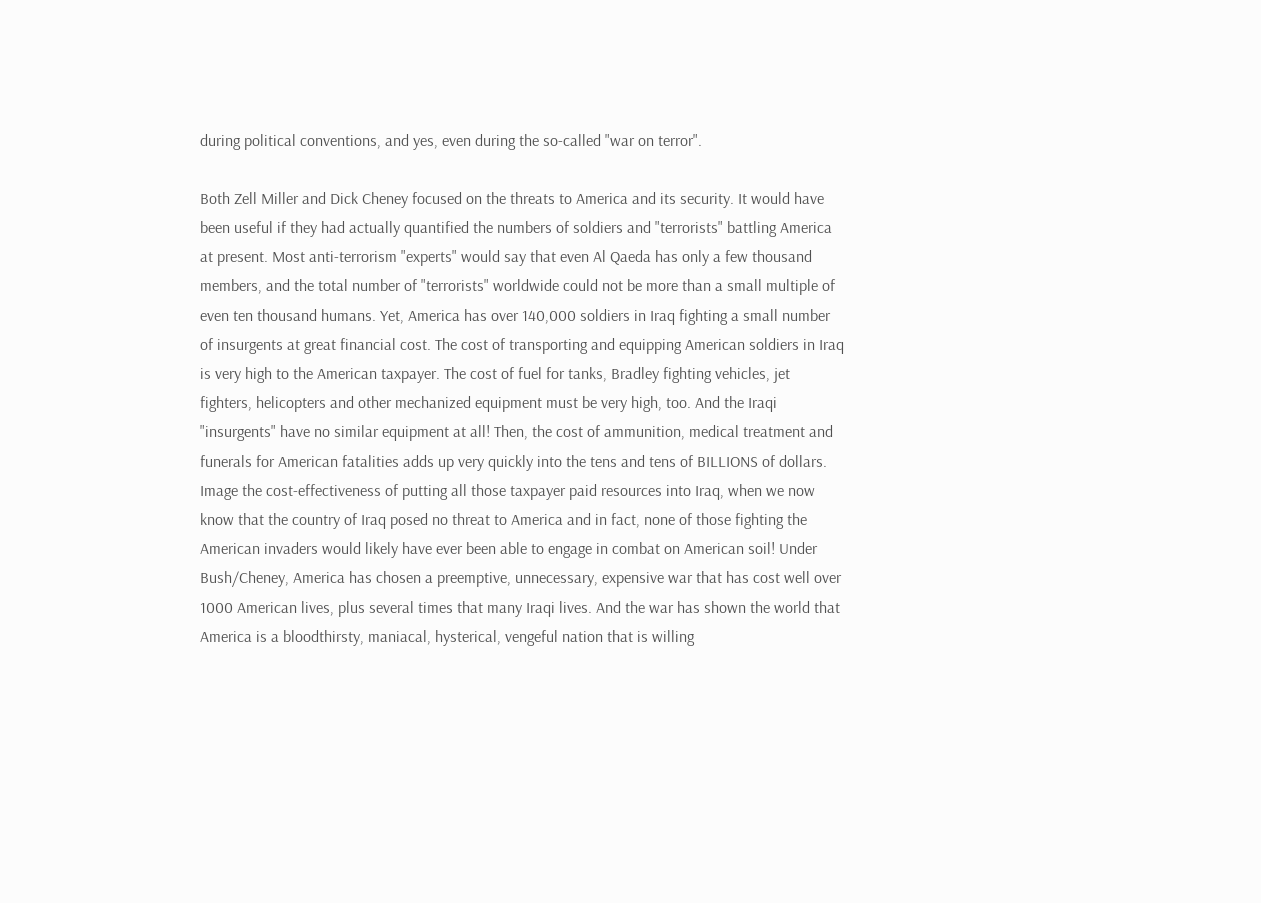during political conventions, and yes, even during the so-called "war on terror".

Both Zell Miller and Dick Cheney focused on the threats to America and its security. It would have been useful if they had actually quantified the numbers of soldiers and "terrorists" battling America at present. Most anti-terrorism "experts" would say that even Al Qaeda has only a few thousand members, and the total number of "terrorists" worldwide could not be more than a small multiple of even ten thousand humans. Yet, America has over 140,000 soldiers in Iraq fighting a small number of insurgents at great financial cost. The cost of transporting and equipping American soldiers in Iraq is very high to the American taxpayer. The cost of fuel for tanks, Bradley fighting vehicles, jet fighters, helicopters and other mechanized equipment must be very high, too. And the Iraqi "insurgents" have no similar equipment at all! Then, the cost of ammunition, medical treatment and funerals for American fatalities adds up very quickly into the tens and tens of BILLIONS of dollars. Image the cost-effectiveness of putting all those taxpayer paid resources into Iraq, when we now know that the country of Iraq posed no threat to America and in fact, none of those fighting the American invaders would likely have ever been able to engage in combat on American soil! Under Bush/Cheney, America has chosen a preemptive, unnecessary, expensive war that has cost well over 1000 American lives, plus several times that many Iraqi lives. And the war has shown the world that America is a bloodthirsty, maniacal, hysterical, vengeful nation that is willing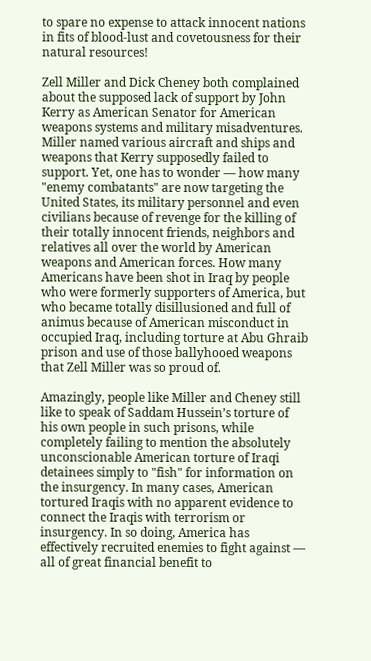to spare no expense to attack innocent nations in fits of blood-lust and covetousness for their natural resources!

Zell Miller and Dick Cheney both complained about the supposed lack of support by John Kerry as American Senator for American weapons systems and military misadventures. Miller named various aircraft and ships and weapons that Kerry supposedly failed to support. Yet, one has to wonder — how many "enemy combatants" are now targeting the United States, its military personnel and even civilians because of revenge for the killing of their totally innocent friends, neighbors and relatives all over the world by American weapons and American forces. How many Americans have been shot in Iraq by people who were formerly supporters of America, but who became totally disillusioned and full of animus because of American misconduct in occupied Iraq, including torture at Abu Ghraib prison and use of those ballyhooed weapons that Zell Miller was so proud of.

Amazingly, people like Miller and Cheney still like to speak of Saddam Hussein’s torture of his own people in such prisons, while completely failing to mention the absolutely unconscionable American torture of Iraqi detainees simply to "fish" for information on the insurgency. In many cases, American tortured Iraqis with no apparent evidence to connect the Iraqis with terrorism or insurgency. In so doing, America has effectively recruited enemies to fight against — all of great financial benefit to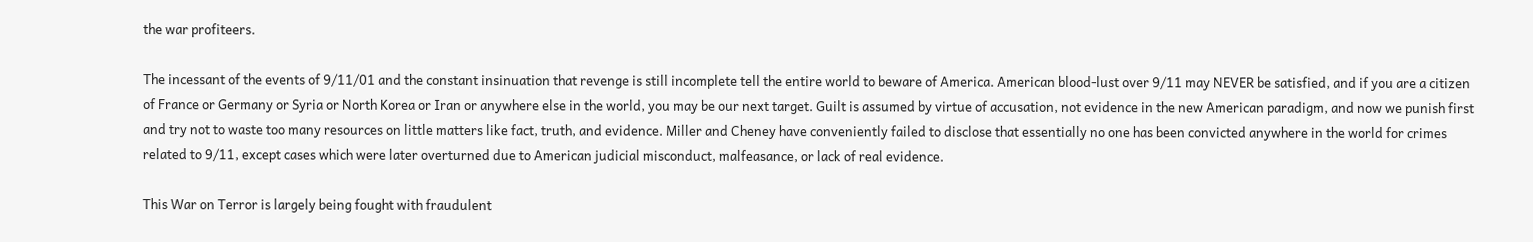the war profiteers.

The incessant of the events of 9/11/01 and the constant insinuation that revenge is still incomplete tell the entire world to beware of America. American blood-lust over 9/11 may NEVER be satisfied, and if you are a citizen of France or Germany or Syria or North Korea or Iran or anywhere else in the world, you may be our next target. Guilt is assumed by virtue of accusation, not evidence in the new American paradigm, and now we punish first and try not to waste too many resources on little matters like fact, truth, and evidence. Miller and Cheney have conveniently failed to disclose that essentially no one has been convicted anywhere in the world for crimes related to 9/11, except cases which were later overturned due to American judicial misconduct, malfeasance, or lack of real evidence.

This War on Terror is largely being fought with fraudulent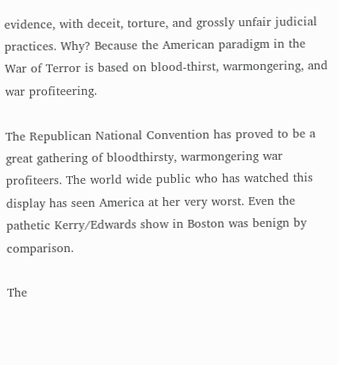evidence, with deceit, torture, and grossly unfair judicial practices. Why? Because the American paradigm in the War of Terror is based on blood-thirst, warmongering, and war profiteering.

The Republican National Convention has proved to be a great gathering of bloodthirsty, warmongering war profiteers. The world wide public who has watched this display has seen America at her very worst. Even the pathetic Kerry/Edwards show in Boston was benign by comparison.

The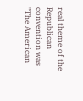real theme of the Republican convention was "The American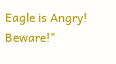Eagle is Angry! Beware!"